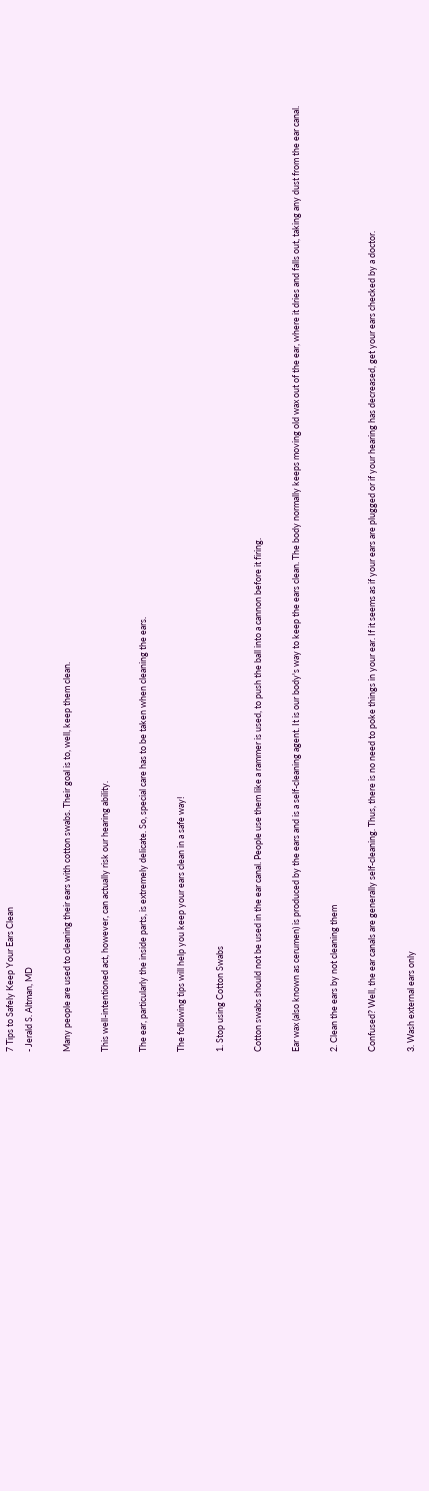7 Tips to Safely Keep Your Ears Clean
- Jerald S. Altman, MD

Many people are used to cleaning their ears with cotton swabs. Their goal is to, well, keep them clean.

This well-intentioned act, however, can actually risk our hearing ability.

The ear, particularly the inside parts, is extremely delicate. So, special care has to be taken when cleaning the ears.

The following tips will help you keep your ears clean in a safe way!

1. Stop using Cotton Swabs

Cotton swabs should not be used in the ear canal. People use them like a rammer is used, to push the ball into a cannon before it firing.

Ear wax (also known as cerumen) is produced by the ears and is a self-cleaning agent. It is our body's way to keep the ears clean. The body normally keeps moving old wax out of the ear, where it dries and falls out, taking any dust from the ear canal.

2. Clean the ears by not cleaning them

Confused? Well, the ear canals are generally self-cleaning. Thus, there is no need to poke things in your ear. If it seems as if your ears are plugged or if your hearing has decreased, get your ears checked by a doctor.

3. Wash external ears only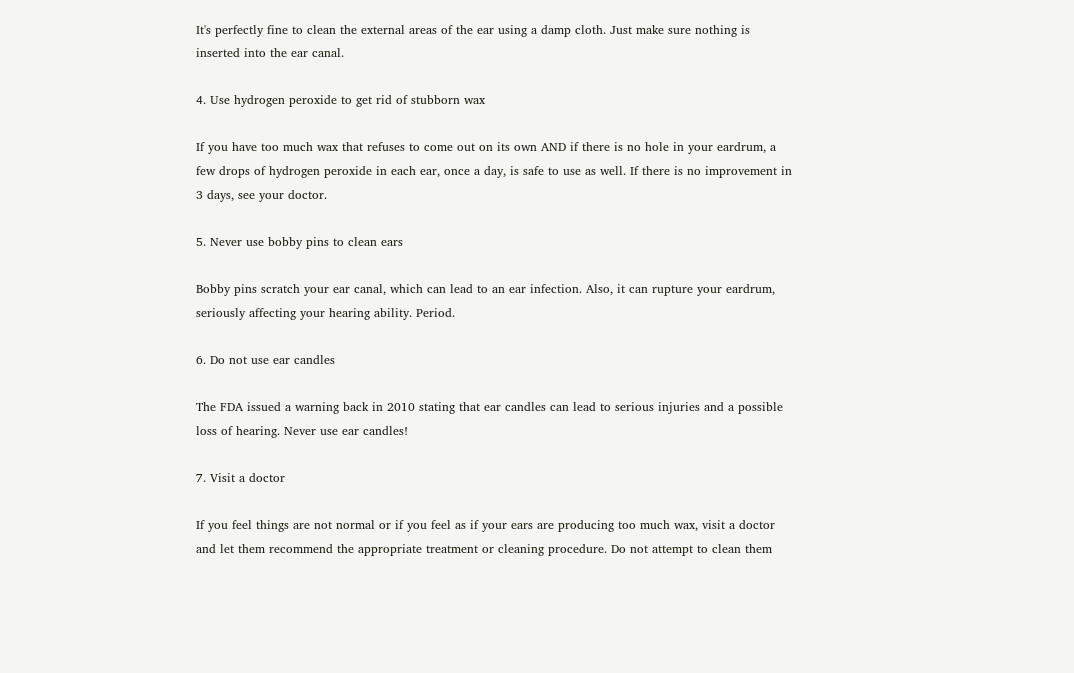It's perfectly fine to clean the external areas of the ear using a damp cloth. Just make sure nothing is inserted into the ear canal.

4. Use hydrogen peroxide to get rid of stubborn wax

If you have too much wax that refuses to come out on its own AND if there is no hole in your eardrum, a few drops of hydrogen peroxide in each ear, once a day, is safe to use as well. If there is no improvement in 3 days, see your doctor.

5. Never use bobby pins to clean ears

Bobby pins scratch your ear canal, which can lead to an ear infection. Also, it can rupture your eardrum, seriously affecting your hearing ability. Period.

6. Do not use ear candles

The FDA issued a warning back in 2010 stating that ear candles can lead to serious injuries and a possible loss of hearing. Never use ear candles!

7. Visit a doctor

If you feel things are not normal or if you feel as if your ears are producing too much wax, visit a doctor and let them recommend the appropriate treatment or cleaning procedure. Do not attempt to clean them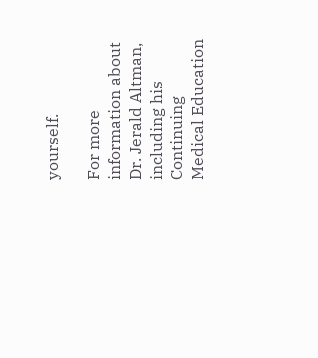yourself.

For more information about Dr. Jerald Altman,
including his Continuing Medical Education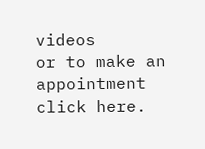videos
or to make an appointment click here.